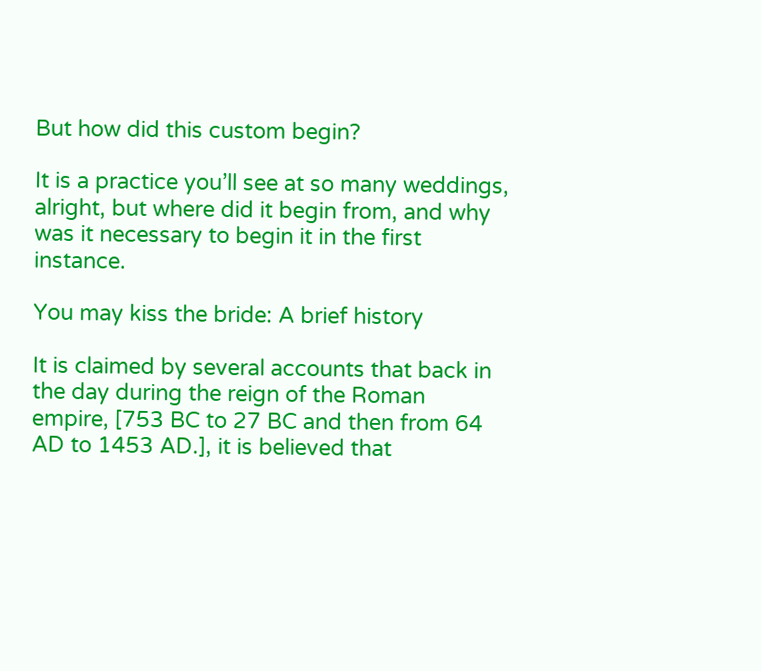But how did this custom begin?

It is a practice you’ll see at so many weddings, alright, but where did it begin from, and why was it necessary to begin it in the first instance.

You may kiss the bride: A brief history

It is claimed by several accounts that back in the day during the reign of the Roman empire, [753 BC to 27 BC and then from 64 AD to 1453 AD.], it is believed that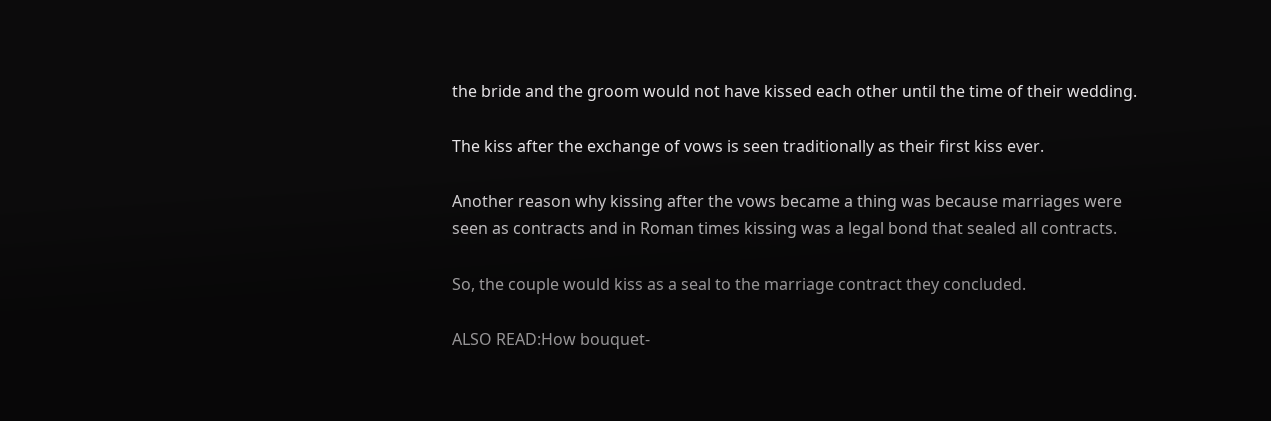the bride and the groom would not have kissed each other until the time of their wedding.

The kiss after the exchange of vows is seen traditionally as their first kiss ever.

Another reason why kissing after the vows became a thing was because marriages were seen as contracts and in Roman times kissing was a legal bond that sealed all contracts.

So, the couple would kiss as a seal to the marriage contract they concluded.

ALSO READ:How bouquet-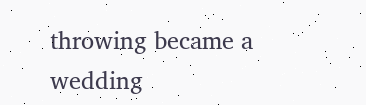throwing became a wedding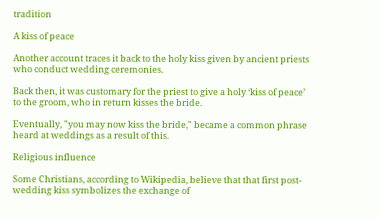tradition

A kiss of peace

Another account traces it back to the holy kiss given by ancient priests who conduct wedding ceremonies.

Back then, it was customary for the priest to give a holy ‘kiss of peace’ to the groom, who in return kisses the bride.

Eventually, "you may now kiss the bride," became a common phrase heard at weddings as a result of this.

Religious influence

Some Christians, according to Wikipedia, believe that that first post-wedding kiss symbolizes the exchange of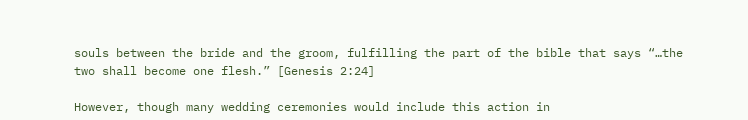souls between the bride and the groom, fulfilling the part of the bible that says “…the two shall become one flesh.” [Genesis 2:24]

However, though many wedding ceremonies would include this action in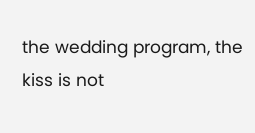the wedding program, the kiss is not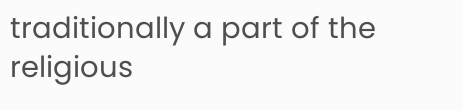traditionally a part of the religious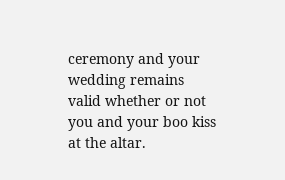ceremony and your wedding remains valid whether or not you and your boo kiss at the altar.